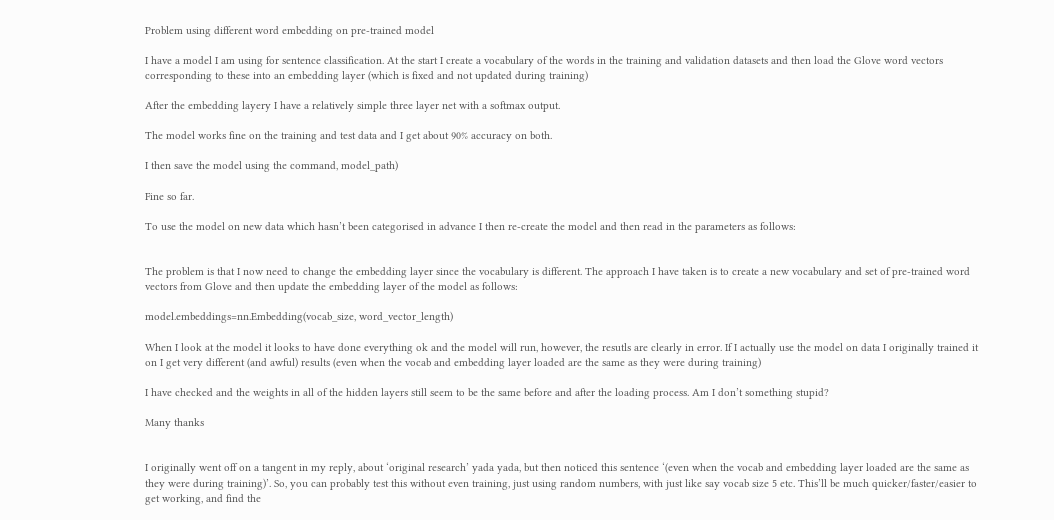Problem using different word embedding on pre-trained model

I have a model I am using for sentence classification. At the start I create a vocabulary of the words in the training and validation datasets and then load the Glove word vectors corresponding to these into an embedding layer (which is fixed and not updated during training)

After the embedding layery I have a relatively simple three layer net with a softmax output.

The model works fine on the training and test data and I get about 90% accuracy on both.

I then save the model using the command, model_path)

Fine so far.

To use the model on new data which hasn’t been categorised in advance I then re-create the model and then read in the parameters as follows:


The problem is that I now need to change the embedding layer since the vocabulary is different. The approach I have taken is to create a new vocabulary and set of pre-trained word vectors from Glove and then update the embedding layer of the model as follows:

model.embeddings=nn.Embedding(vocab_size, word_vector_length)

When I look at the model it looks to have done everything ok and the model will run, however, the resutls are clearly in error. If I actually use the model on data I originally trained it on I get very different (and awful) results (even when the vocab and embedding layer loaded are the same as they were during training)

I have checked and the weights in all of the hidden layers still seem to be the same before and after the loading process. Am I don’t something stupid?

Many thanks


I originally went off on a tangent in my reply, about ‘original research’ yada yada, but then noticed this sentence ‘(even when the vocab and embedding layer loaded are the same as they were during training)’. So, you can probably test this without even training, just using random numbers, with just like say vocab size 5 etc. This’ll be much quicker/faster/easier to get working, and find the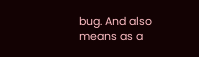bug. And also means as a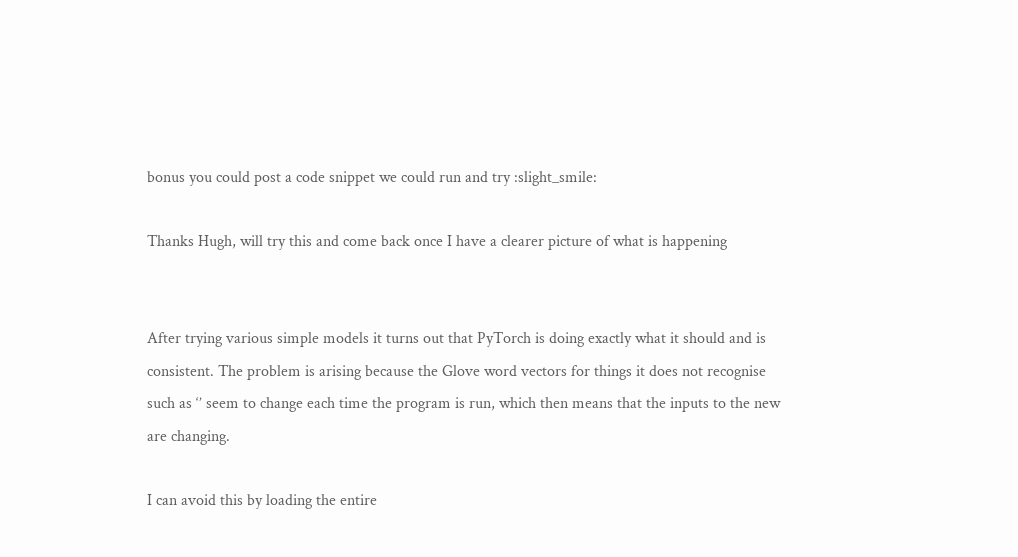bonus you could post a code snippet we could run and try :slight_smile:

Thanks Hugh, will try this and come back once I have a clearer picture of what is happening


After trying various simple models it turns out that PyTorch is doing exactly what it should and is consistent. The problem is arising because the Glove word vectors for things it does not recognise such as ‘’ seem to change each time the program is run, which then means that the inputs to the new are changing.

I can avoid this by loading the entire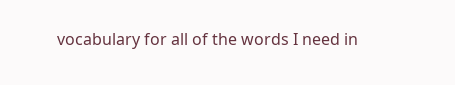vocabulary for all of the words I need in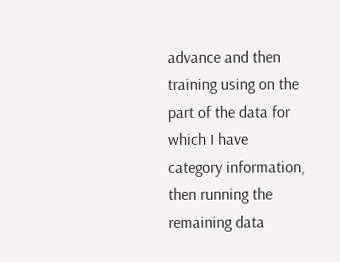advance and then training using on the part of the data for which I have category information, then running the remaining data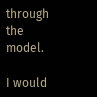through the model.

I would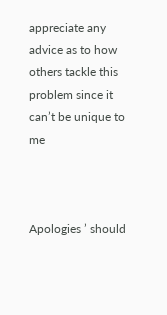appreciate any advice as to how others tackle this problem since it can’t be unique to me



Apologies ’ should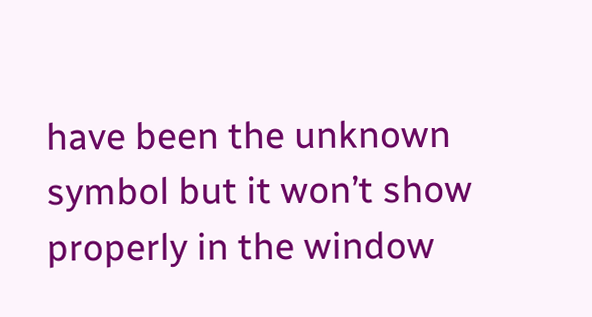have been the unknown symbol but it won’t show properly in the window